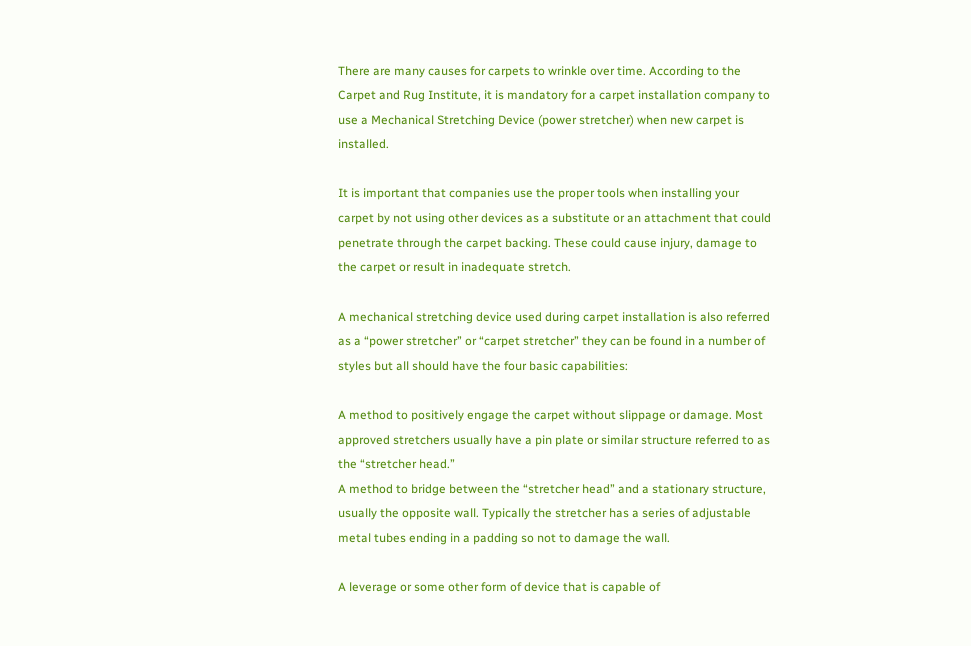There are many causes for carpets to wrinkle over time. According to the Carpet and Rug Institute, it is mandatory for a carpet installation company to use a Mechanical Stretching Device (power stretcher) when new carpet is installed.

It is important that companies use the proper tools when installing your carpet by not using other devices as a substitute or an attachment that could penetrate through the carpet backing. These could cause injury, damage to the carpet or result in inadequate stretch.

A mechanical stretching device used during carpet installation is also referred as a “power stretcher” or “carpet stretcher” they can be found in a number of styles but all should have the four basic capabilities:

A method to positively engage the carpet without slippage or damage. Most approved stretchers usually have a pin plate or similar structure referred to as the “stretcher head.”
A method to bridge between the “stretcher head” and a stationary structure, usually the opposite wall. Typically the stretcher has a series of adjustable metal tubes ending in a padding so not to damage the wall.

A leverage or some other form of device that is capable of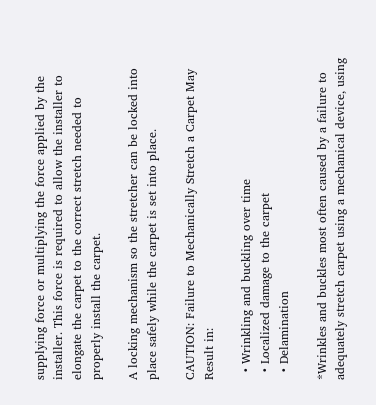supplying force or multiplying the force applied by the installer. This force is required to allow the installer to elongate the carpet to the correct stretch needed to properly install the carpet.

A locking mechanism so the stretcher can be locked into place safely while the carpet is set into place.

CAUTION: Failure to Mechanically Stretch a Carpet May Result in:

  • Wrinkling and buckling over time
  • Localized damage to the carpet
  • Delamination

*Wrinkles and buckles most often caused by a failure to adequately stretch carpet using a mechanical device, using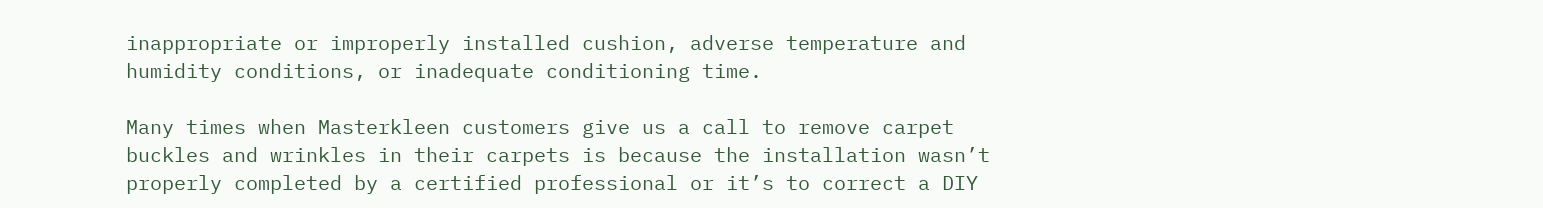inappropriate or improperly installed cushion, adverse temperature and humidity conditions, or inadequate conditioning time.

Many times when Masterkleen customers give us a call to remove carpet buckles and wrinkles in their carpets is because the installation wasn’t properly completed by a certified professional or it’s to correct a DIY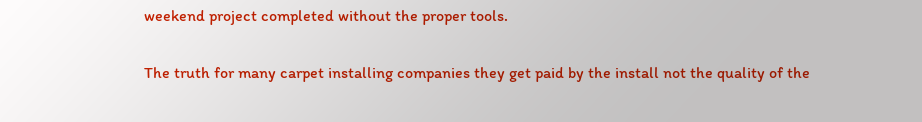weekend project completed without the proper tools.

The truth for many carpet installing companies they get paid by the install not the quality of the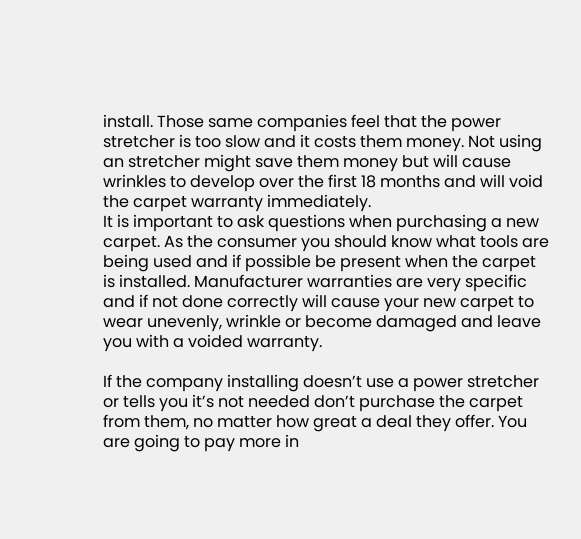install. Those same companies feel that the power stretcher is too slow and it costs them money. Not using an stretcher might save them money but will cause wrinkles to develop over the first 18 months and will void the carpet warranty immediately.
It is important to ask questions when purchasing a new carpet. As the consumer you should know what tools are being used and if possible be present when the carpet is installed. Manufacturer warranties are very specific and if not done correctly will cause your new carpet to wear unevenly, wrinkle or become damaged and leave you with a voided warranty.

If the company installing doesn’t use a power stretcher or tells you it’s not needed don’t purchase the carpet from them, no matter how great a deal they offer. You are going to pay more in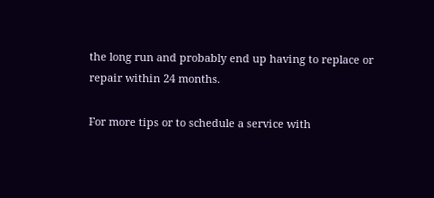the long run and probably end up having to replace or repair within 24 months.

For more tips or to schedule a service with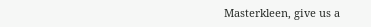Masterkleen, give us a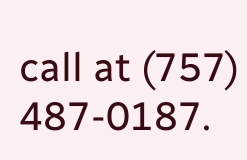call at (757) 487-0187.